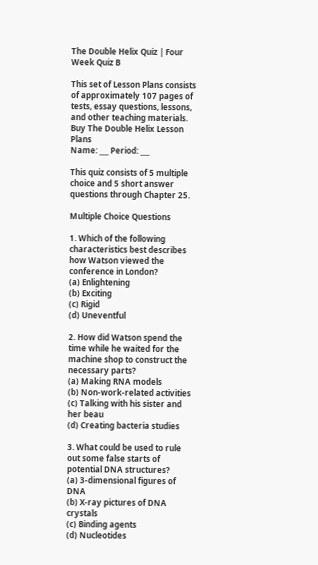The Double Helix Quiz | Four Week Quiz B

This set of Lesson Plans consists of approximately 107 pages of tests, essay questions, lessons, and other teaching materials.
Buy The Double Helix Lesson Plans
Name: ___ Period: ___

This quiz consists of 5 multiple choice and 5 short answer questions through Chapter 25.

Multiple Choice Questions

1. Which of the following characteristics best describes how Watson viewed the conference in London?
(a) Enlightening
(b) Exciting
(c) Rigid
(d) Uneventful

2. How did Watson spend the time while he waited for the machine shop to construct the necessary parts?
(a) Making RNA models
(b) Non-work-related activities
(c) Talking with his sister and her beau
(d) Creating bacteria studies

3. What could be used to rule out some false starts of potential DNA structures?
(a) 3-dimensional figures of DNA
(b) X-ray pictures of DNA crystals
(c) Binding agents
(d) Nucleotides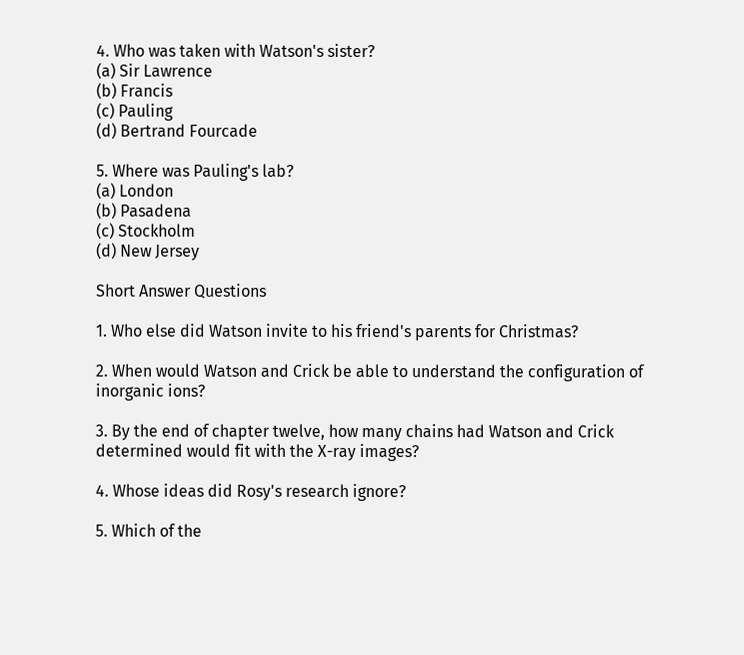4. Who was taken with Watson's sister?
(a) Sir Lawrence
(b) Francis
(c) Pauling
(d) Bertrand Fourcade

5. Where was Pauling's lab?
(a) London
(b) Pasadena
(c) Stockholm
(d) New Jersey

Short Answer Questions

1. Who else did Watson invite to his friend's parents for Christmas?

2. When would Watson and Crick be able to understand the configuration of inorganic ions?

3. By the end of chapter twelve, how many chains had Watson and Crick determined would fit with the X-ray images?

4. Whose ideas did Rosy's research ignore?

5. Which of the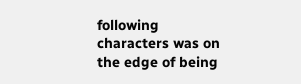following characters was on the edge of being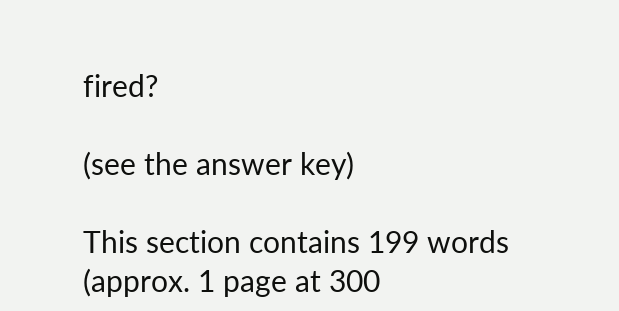fired?

(see the answer key)

This section contains 199 words
(approx. 1 page at 300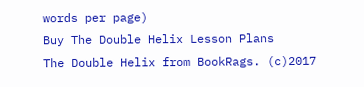words per page)
Buy The Double Helix Lesson Plans
The Double Helix from BookRags. (c)2017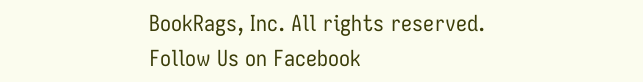BookRags, Inc. All rights reserved.
Follow Us on Facebook